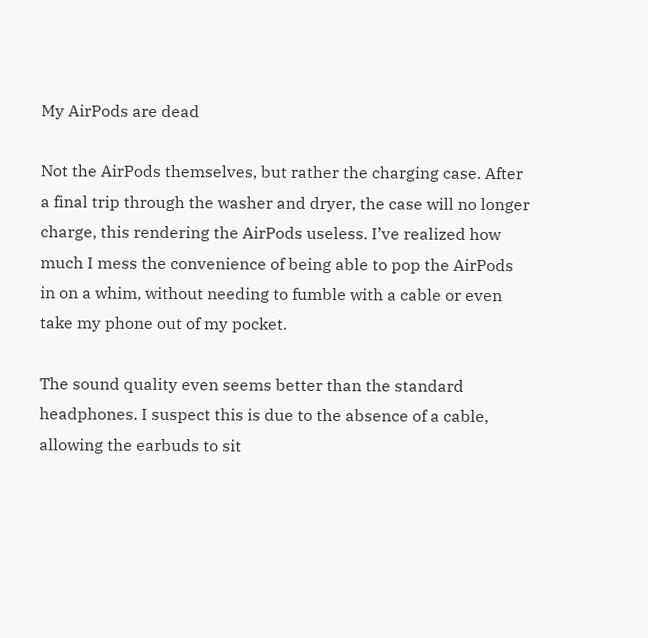My AirPods are dead

Not the AirPods themselves, but rather the charging case. After a final trip through the washer and dryer, the case will no longer charge, this rendering the AirPods useless. I’ve realized how much I mess the convenience of being able to pop the AirPods in on a whim, without needing to fumble with a cable or even take my phone out of my pocket.

The sound quality even seems better than the standard headphones. I suspect this is due to the absence of a cable, allowing the earbuds to sit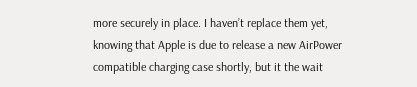more securely in place. I haven’t replace them yet, knowing that Apple is due to release a new AirPower compatible charging case shortly, but it the wait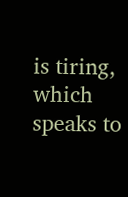is tiring, which speaks to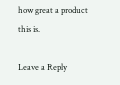how great a product this is.

Leave a Reply